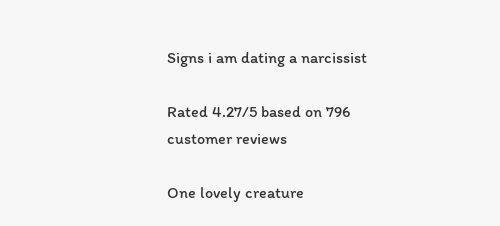Signs i am dating a narcissist

Rated 4.27/5 based on 796 customer reviews

One lovely creature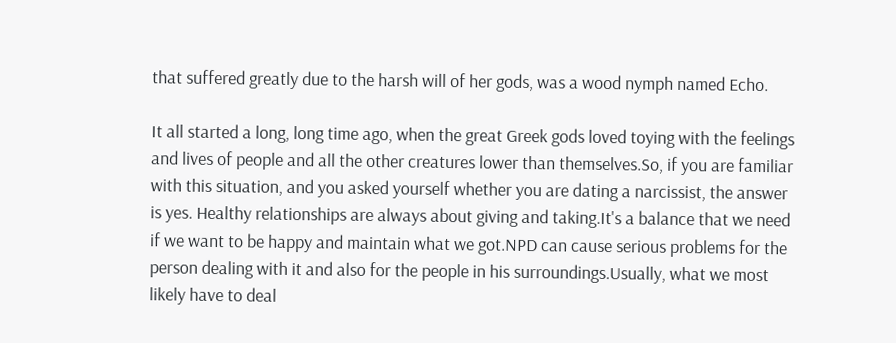that suffered greatly due to the harsh will of her gods, was a wood nymph named Echo.

It all started a long, long time ago, when the great Greek gods loved toying with the feelings and lives of people and all the other creatures lower than themselves.So, if you are familiar with this situation, and you asked yourself whether you are dating a narcissist, the answer is yes. Healthy relationships are always about giving and taking.It's a balance that we need if we want to be happy and maintain what we got.NPD can cause serious problems for the person dealing with it and also for the people in his surroundings.Usually, what we most likely have to deal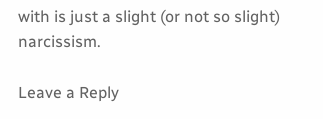with is just a slight (or not so slight) narcissism.

Leave a Reply